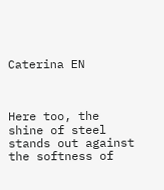Caterina EN



Here too, the shine of steel stands out against the softness of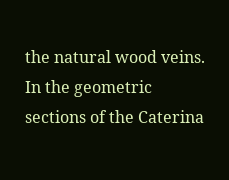the natural wood veins. In the geometric sections of the Caterina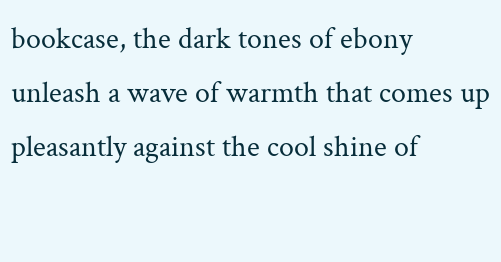bookcase, the dark tones of ebony unleash a wave of warmth that comes up pleasantly against the cool shine of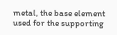metal, the base element used for the supporting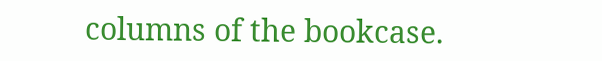columns of the bookcase.